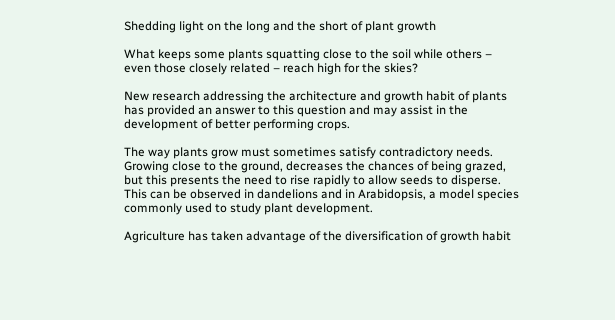Shedding light on the long and the short of plant growth

What keeps some plants squatting close to the soil while others – even those closely related – reach high for the skies?

New research addressing the architecture and growth habit of plants has provided an answer to this question and may assist in the development of better performing crops.

The way plants grow must sometimes satisfy contradictory needs. Growing close to the ground, decreases the chances of being grazed, but this presents the need to rise rapidly to allow seeds to disperse. This can be observed in dandelions and in Arabidopsis, a model species commonly used to study plant development.

Agriculture has taken advantage of the diversification of growth habit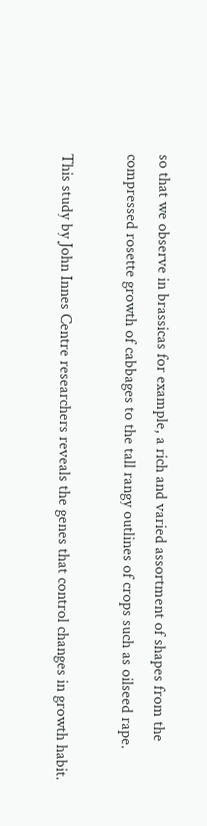so that we observe in brassicas for example, a rich and varied assortment of shapes from the compressed rosette growth of cabbages to the tall rangy outlines of crops such as oilseed rape.

This study by John Innes Centre researchers reveals the genes that control changes in growth habit.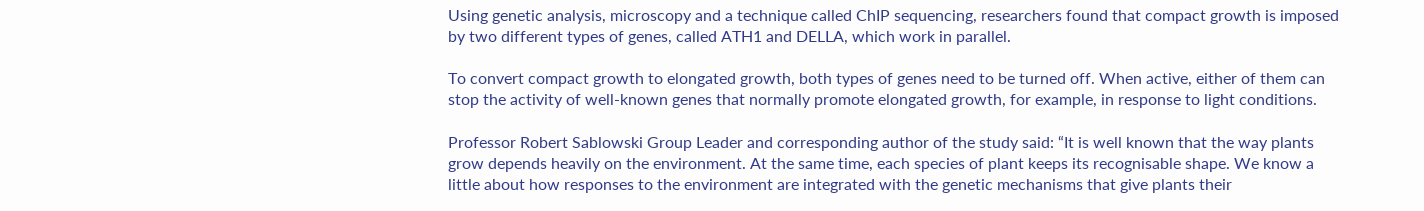Using genetic analysis, microscopy and a technique called ChIP sequencing, researchers found that compact growth is imposed by two different types of genes, called ATH1 and DELLA, which work in parallel.

To convert compact growth to elongated growth, both types of genes need to be turned off. When active, either of them can stop the activity of well-known genes that normally promote elongated growth, for example, in response to light conditions.

Professor Robert Sablowski Group Leader and corresponding author of the study said: “It is well known that the way plants grow depends heavily on the environment. At the same time, each species of plant keeps its recognisable shape. We know a little about how responses to the environment are integrated with the genetic mechanisms that give plants their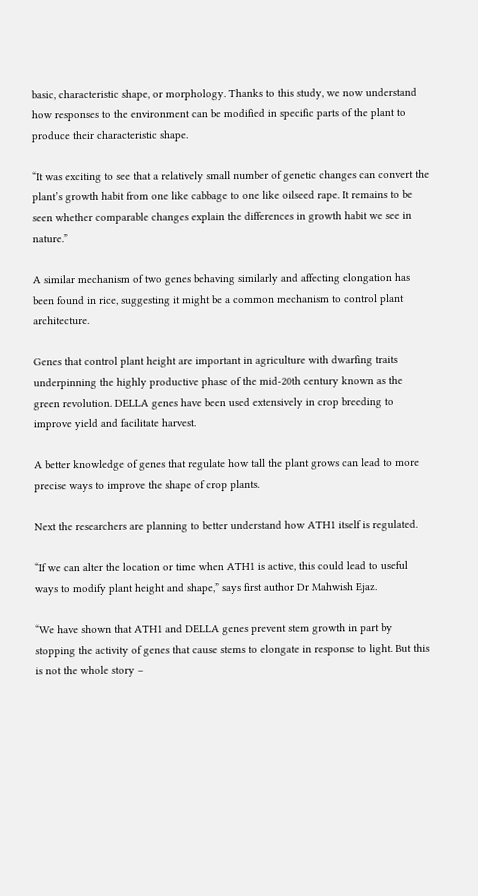basic, characteristic shape, or morphology. Thanks to this study, we now understand how responses to the environment can be modified in specific parts of the plant to produce their characteristic shape.

“It was exciting to see that a relatively small number of genetic changes can convert the plant’s growth habit from one like cabbage to one like oilseed rape. It remains to be seen whether comparable changes explain the differences in growth habit we see in nature.”

A similar mechanism of two genes behaving similarly and affecting elongation has been found in rice, suggesting it might be a common mechanism to control plant architecture.

Genes that control plant height are important in agriculture with dwarfing traits underpinning the highly productive phase of the mid-20th century known as the green revolution. DELLA genes have been used extensively in crop breeding to improve yield and facilitate harvest.

A better knowledge of genes that regulate how tall the plant grows can lead to more precise ways to improve the shape of crop plants.

Next the researchers are planning to better understand how ATH1 itself is regulated.

“If we can alter the location or time when ATH1 is active, this could lead to useful ways to modify plant height and shape,” says first author Dr Mahwish Ejaz.

“We have shown that ATH1 and DELLA genes prevent stem growth in part by stopping the activity of genes that cause stems to elongate in response to light. But this is not the whole story –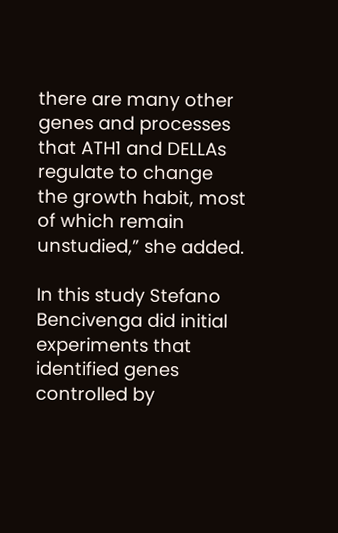there are many other genes and processes that ATH1 and DELLAs regulate to change the growth habit, most of which remain unstudied,” she added.

In this study Stefano Bencivenga did initial experiments that identified genes controlled by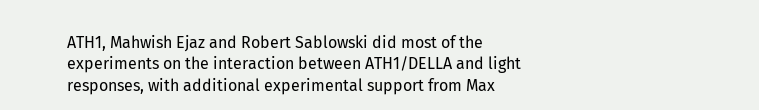ATH1, Mahwish Ejaz and Robert Sablowski did most of the experiments on the interaction between ATH1/DELLA and light responses, with additional experimental support from Max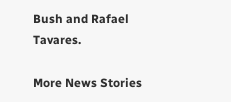Bush and Rafael Tavares.

More News Stories